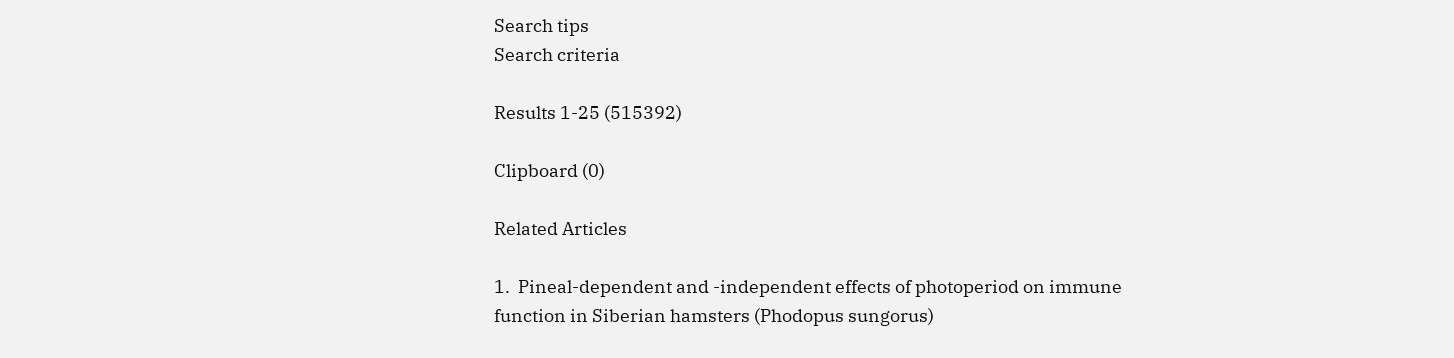Search tips
Search criteria

Results 1-25 (515392)

Clipboard (0)

Related Articles

1.  Pineal-dependent and -independent effects of photoperiod on immune function in Siberian hamsters (Phodopus sungorus)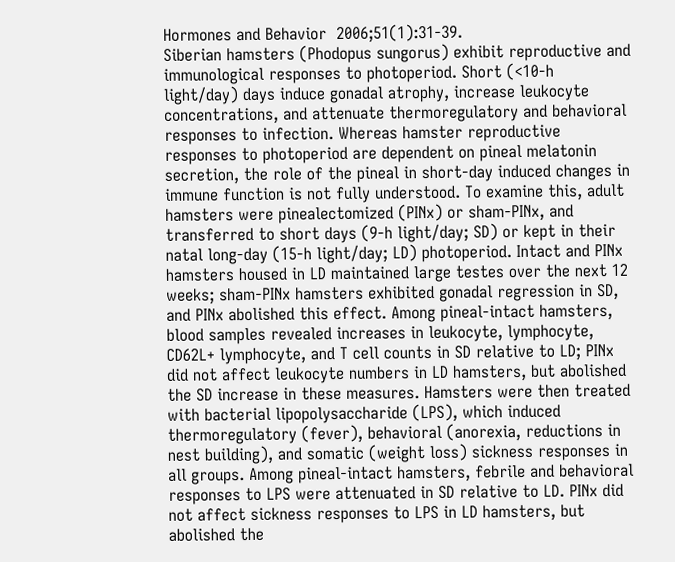Hormones and Behavior  2006;51(1):31-39.
Siberian hamsters (Phodopus sungorus) exhibit reproductive and immunological responses to photoperiod. Short (<10-h light/day) days induce gonadal atrophy, increase leukocyte concentrations, and attenuate thermoregulatory and behavioral responses to infection. Whereas hamster reproductive responses to photoperiod are dependent on pineal melatonin secretion, the role of the pineal in short-day induced changes in immune function is not fully understood. To examine this, adult hamsters were pinealectomized (PINx) or sham-PINx, and transferred to short days (9-h light/day; SD) or kept in their natal long-day (15-h light/day; LD) photoperiod. Intact and PINx hamsters housed in LD maintained large testes over the next 12 weeks; sham-PINx hamsters exhibited gonadal regression in SD, and PINx abolished this effect. Among pineal-intact hamsters, blood samples revealed increases in leukocyte, lymphocyte, CD62L+ lymphocyte, and T cell counts in SD relative to LD; PINx did not affect leukocyte numbers in LD hamsters, but abolished the SD increase in these measures. Hamsters were then treated with bacterial lipopolysaccharide (LPS), which induced thermoregulatory (fever), behavioral (anorexia, reductions in nest building), and somatic (weight loss) sickness responses in all groups. Among pineal-intact hamsters, febrile and behavioral responses to LPS were attenuated in SD relative to LD. PINx did not affect sickness responses to LPS in LD hamsters, but abolished the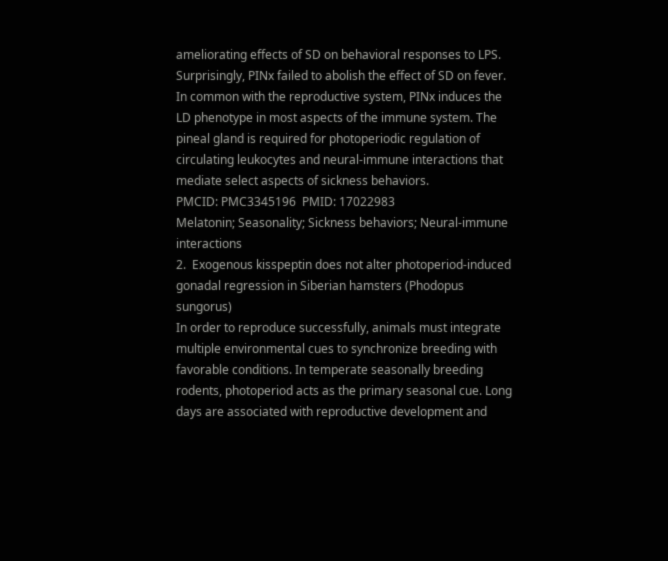ameliorating effects of SD on behavioral responses to LPS. Surprisingly, PINx failed to abolish the effect of SD on fever. In common with the reproductive system, PINx induces the LD phenotype in most aspects of the immune system. The pineal gland is required for photoperiodic regulation of circulating leukocytes and neural-immune interactions that mediate select aspects of sickness behaviors.
PMCID: PMC3345196  PMID: 17022983
Melatonin; Seasonality; Sickness behaviors; Neural-immune interactions
2.  Exogenous kisspeptin does not alter photoperiod-induced gonadal regression in Siberian hamsters (Phodopus sungorus)
In order to reproduce successfully, animals must integrate multiple environmental cues to synchronize breeding with favorable conditions. In temperate seasonally breeding rodents, photoperiod acts as the primary seasonal cue. Long days are associated with reproductive development and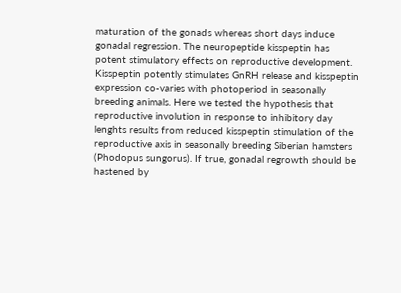maturation of the gonads whereas short days induce gonadal regression. The neuropeptide kisspeptin has potent stimulatory effects on reproductive development. Kisspeptin potently stimulates GnRH release and kisspeptin expression co-varies with photoperiod in seasonally breeding animals. Here we tested the hypothesis that reproductive involution in response to inhibitory day lenghts results from reduced kisspeptin stimulation of the reproductive axis in seasonally breeding Siberian hamsters (Phodopus sungorus). If true, gonadal regrowth should be hastened by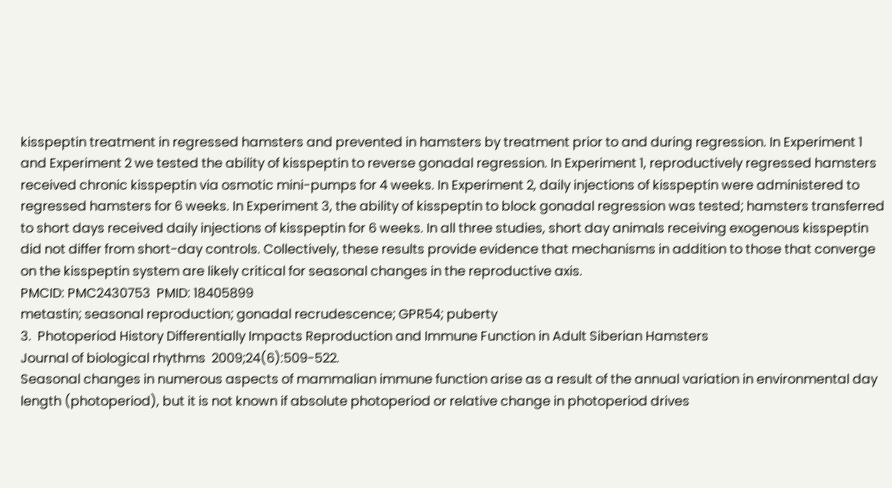kisspeptin treatment in regressed hamsters and prevented in hamsters by treatment prior to and during regression. In Experiment 1 and Experiment 2 we tested the ability of kisspeptin to reverse gonadal regression. In Experiment 1, reproductively regressed hamsters received chronic kisspeptin via osmotic mini-pumps for 4 weeks. In Experiment 2, daily injections of kisspeptin were administered to regressed hamsters for 6 weeks. In Experiment 3, the ability of kisspeptin to block gonadal regression was tested; hamsters transferred to short days received daily injections of kisspeptin for 6 weeks. In all three studies, short day animals receiving exogenous kisspeptin did not differ from short-day controls. Collectively, these results provide evidence that mechanisms in addition to those that converge on the kisspeptin system are likely critical for seasonal changes in the reproductive axis.
PMCID: PMC2430753  PMID: 18405899
metastin; seasonal reproduction; gonadal recrudescence; GPR54; puberty
3.  Photoperiod History Differentially Impacts Reproduction and Immune Function in Adult Siberian Hamsters
Journal of biological rhythms  2009;24(6):509-522.
Seasonal changes in numerous aspects of mammalian immune function arise as a result of the annual variation in environmental day length (photoperiod), but it is not known if absolute photoperiod or relative change in photoperiod drives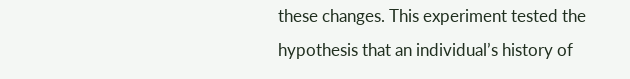these changes. This experiment tested the hypothesis that an individual’s history of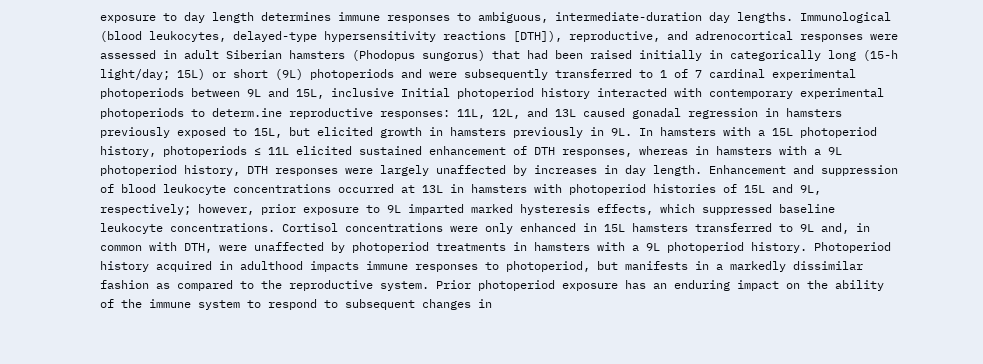exposure to day length determines immune responses to ambiguous, intermediate-duration day lengths. Immunological (blood leukocytes, delayed-type hypersensitivity reactions [DTH]), reproductive, and adrenocortical responses were assessed in adult Siberian hamsters (Phodopus sungorus) that had been raised initially in categorically long (15-h light/day; 15L) or short (9L) photoperiods and were subsequently transferred to 1 of 7 cardinal experimental photoperiods between 9L and 15L, inclusive Initial photoperiod history interacted with contemporary experimental photoperiods to determ.ine reproductive responses: 11L, 12L, and 13L caused gonadal regression in hamsters previously exposed to 15L, but elicited growth in hamsters previously in 9L. In hamsters with a 15L photoperiod history, photoperiods ≤ 11L elicited sustained enhancement of DTH responses, whereas in hamsters with a 9L photoperiod history, DTH responses were largely unaffected by increases in day length. Enhancement and suppression of blood leukocyte concentrations occurred at 13L in hamsters with photoperiod histories of 15L and 9L, respectively; however, prior exposure to 9L imparted marked hysteresis effects, which suppressed baseline leukocyte concentrations. Cortisol concentrations were only enhanced in 15L hamsters transferred to 9L and, in common with DTH, were unaffected by photoperiod treatments in hamsters with a 9L photoperiod history. Photoperiod history acquired in adulthood impacts immune responses to photoperiod, but manifests in a markedly dissimilar fashion as compared to the reproductive system. Prior photoperiod exposure has an enduring impact on the ability of the immune system to respond to subsequent changes in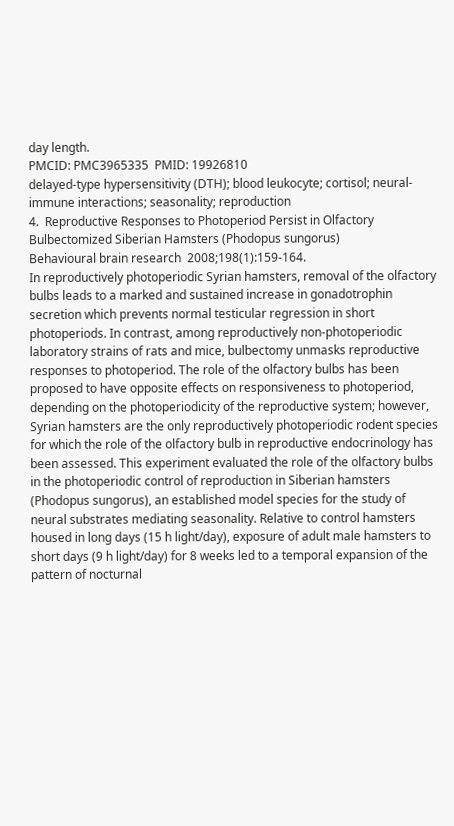day length.
PMCID: PMC3965335  PMID: 19926810
delayed-type hypersensitivity (DTH); blood leukocyte; cortisol; neural-immune interactions; seasonality; reproduction
4.  Reproductive Responses to Photoperiod Persist in Olfactory Bulbectomized Siberian Hamsters (Phodopus sungorus)
Behavioural brain research  2008;198(1):159-164.
In reproductively photoperiodic Syrian hamsters, removal of the olfactory bulbs leads to a marked and sustained increase in gonadotrophin secretion which prevents normal testicular regression in short photoperiods. In contrast, among reproductively non-photoperiodic laboratory strains of rats and mice, bulbectomy unmasks reproductive responses to photoperiod. The role of the olfactory bulbs has been proposed to have opposite effects on responsiveness to photoperiod, depending on the photoperiodicity of the reproductive system; however, Syrian hamsters are the only reproductively photoperiodic rodent species for which the role of the olfactory bulb in reproductive endocrinology has been assessed. This experiment evaluated the role of the olfactory bulbs in the photoperiodic control of reproduction in Siberian hamsters (Phodopus sungorus), an established model species for the study of neural substrates mediating seasonality. Relative to control hamsters housed in long days (15 h light/day), exposure of adult male hamsters to short days (9 h light/day) for 8 weeks led to a temporal expansion of the pattern of nocturnal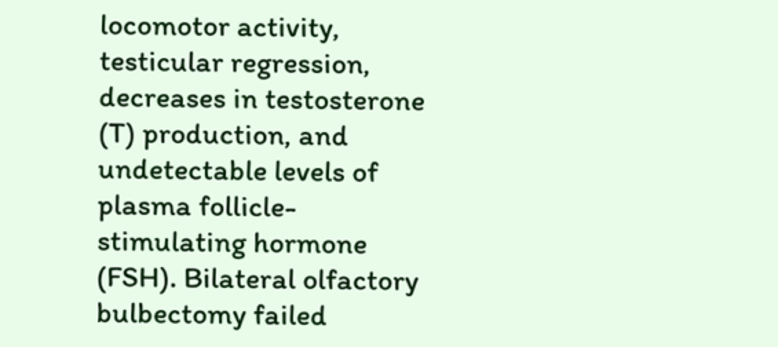locomotor activity, testicular regression, decreases in testosterone (T) production, and undetectable levels of plasma follicle-stimulating hormone (FSH). Bilateral olfactory bulbectomy failed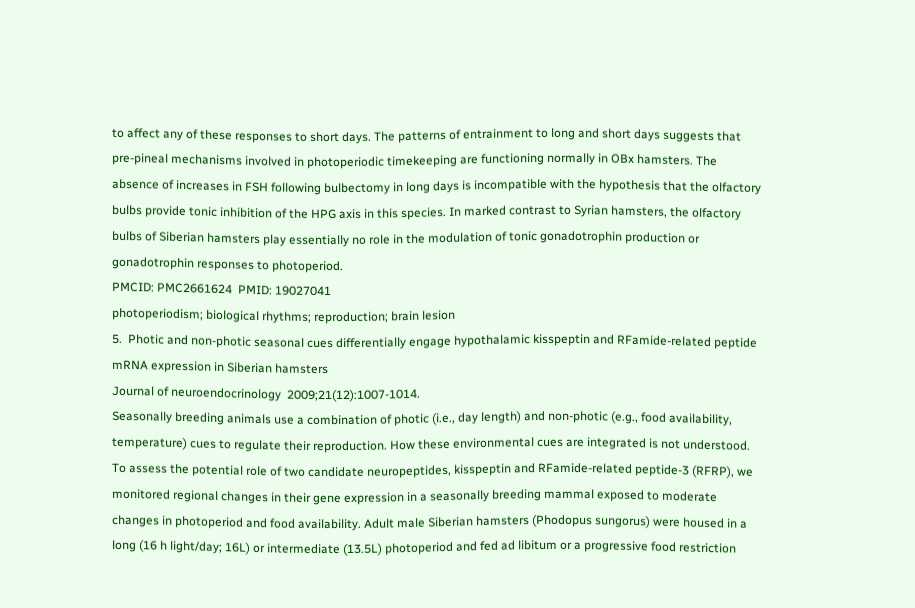to affect any of these responses to short days. The patterns of entrainment to long and short days suggests that pre-pineal mechanisms involved in photoperiodic timekeeping are functioning normally in OBx hamsters. The absence of increases in FSH following bulbectomy in long days is incompatible with the hypothesis that the olfactory bulbs provide tonic inhibition of the HPG axis in this species. In marked contrast to Syrian hamsters, the olfactory bulbs of Siberian hamsters play essentially no role in the modulation of tonic gonadotrophin production or gonadotrophin responses to photoperiod.
PMCID: PMC2661624  PMID: 19027041
photoperiodism; biological rhythms; reproduction; brain lesion
5.  Photic and non-photic seasonal cues differentially engage hypothalamic kisspeptin and RFamide-related peptide mRNA expression in Siberian hamsters
Journal of neuroendocrinology  2009;21(12):1007-1014.
Seasonally breeding animals use a combination of photic (i.e., day length) and non-photic (e.g., food availability, temperature) cues to regulate their reproduction. How these environmental cues are integrated is not understood. To assess the potential role of two candidate neuropeptides, kisspeptin and RFamide-related peptide-3 (RFRP), we monitored regional changes in their gene expression in a seasonally breeding mammal exposed to moderate changes in photoperiod and food availability. Adult male Siberian hamsters (Phodopus sungorus) were housed in a long (16 h light/day; 16L) or intermediate (13.5L) photoperiod and fed ad libitum or a progressive food restriction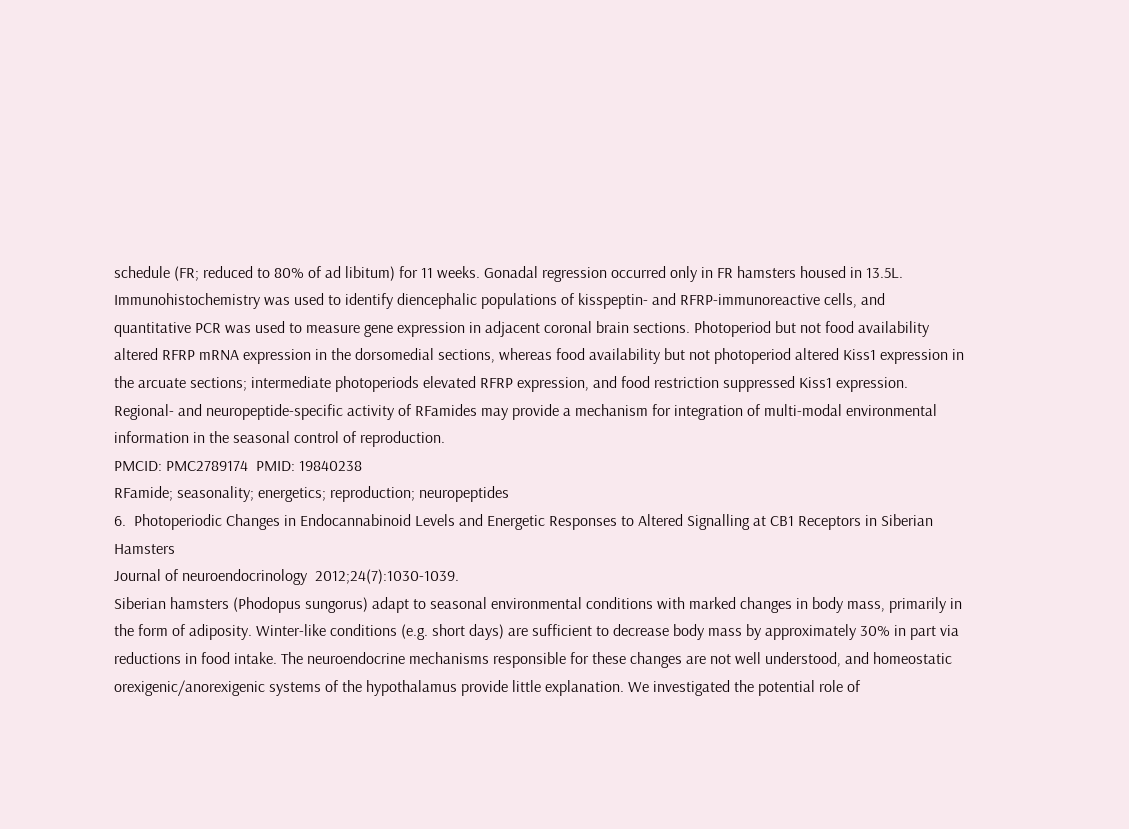schedule (FR; reduced to 80% of ad libitum) for 11 weeks. Gonadal regression occurred only in FR hamsters housed in 13.5L. Immunohistochemistry was used to identify diencephalic populations of kisspeptin- and RFRP-immunoreactive cells, and quantitative PCR was used to measure gene expression in adjacent coronal brain sections. Photoperiod but not food availability altered RFRP mRNA expression in the dorsomedial sections, whereas food availability but not photoperiod altered Kiss1 expression in the arcuate sections; intermediate photoperiods elevated RFRP expression, and food restriction suppressed Kiss1 expression. Regional- and neuropeptide-specific activity of RFamides may provide a mechanism for integration of multi-modal environmental information in the seasonal control of reproduction.
PMCID: PMC2789174  PMID: 19840238
RFamide; seasonality; energetics; reproduction; neuropeptides
6.  Photoperiodic Changes in Endocannabinoid Levels and Energetic Responses to Altered Signalling at CB1 Receptors in Siberian Hamsters
Journal of neuroendocrinology  2012;24(7):1030-1039.
Siberian hamsters (Phodopus sungorus) adapt to seasonal environmental conditions with marked changes in body mass, primarily in the form of adiposity. Winter-like conditions (e.g. short days) are sufficient to decrease body mass by approximately 30% in part via reductions in food intake. The neuroendocrine mechanisms responsible for these changes are not well understood, and homeostatic orexigenic/anorexigenic systems of the hypothalamus provide little explanation. We investigated the potential role of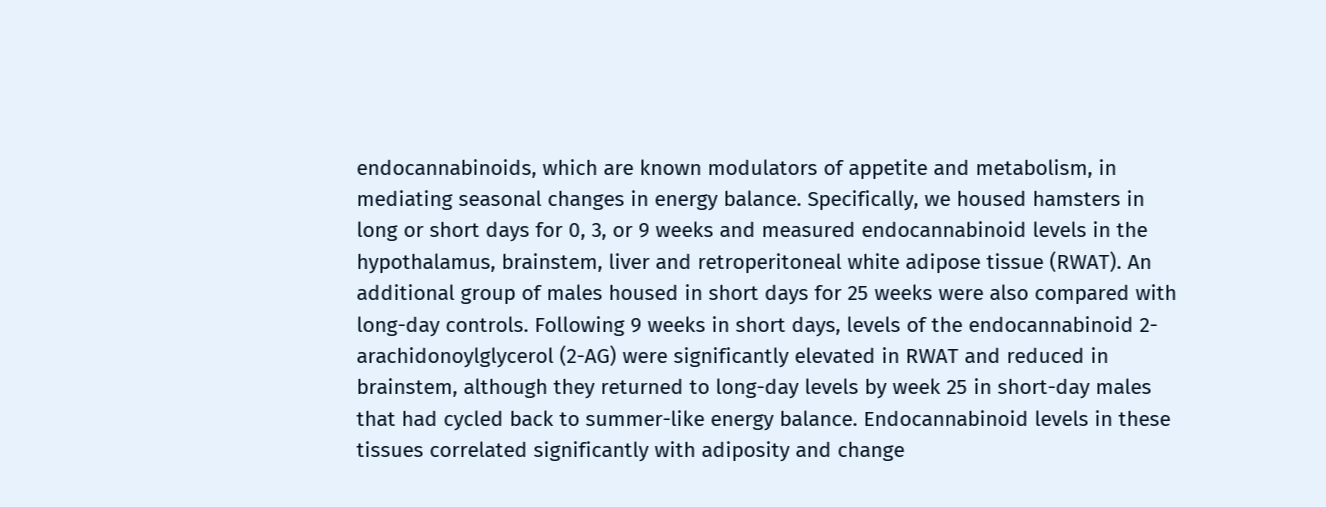endocannabinoids, which are known modulators of appetite and metabolism, in mediating seasonal changes in energy balance. Specifically, we housed hamsters in long or short days for 0, 3, or 9 weeks and measured endocannabinoid levels in the hypothalamus, brainstem, liver and retroperitoneal white adipose tissue (RWAT). An additional group of males housed in short days for 25 weeks were also compared with long-day controls. Following 9 weeks in short days, levels of the endocannabinoid 2-arachidonoylglycerol (2-AG) were significantly elevated in RWAT and reduced in brainstem, although they returned to long-day levels by week 25 in short-day males that had cycled back to summer-like energy balance. Endocannabinoid levels in these tissues correlated significantly with adiposity and change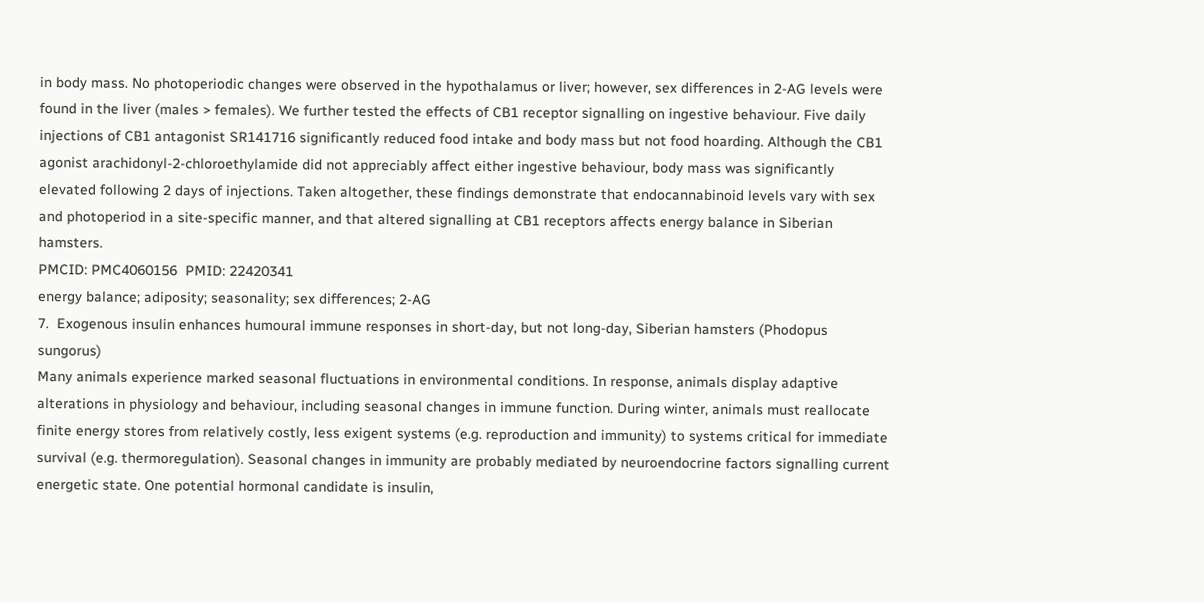in body mass. No photoperiodic changes were observed in the hypothalamus or liver; however, sex differences in 2-AG levels were found in the liver (males > females). We further tested the effects of CB1 receptor signalling on ingestive behaviour. Five daily injections of CB1 antagonist SR141716 significantly reduced food intake and body mass but not food hoarding. Although the CB1 agonist arachidonyl-2-chloroethylamide did not appreciably affect either ingestive behaviour, body mass was significantly elevated following 2 days of injections. Taken altogether, these findings demonstrate that endocannabinoid levels vary with sex and photoperiod in a site-specific manner, and that altered signalling at CB1 receptors affects energy balance in Siberian hamsters.
PMCID: PMC4060156  PMID: 22420341
energy balance; adiposity; seasonality; sex differences; 2-AG
7.  Exogenous insulin enhances humoural immune responses in short-day, but not long-day, Siberian hamsters (Phodopus sungorus)
Many animals experience marked seasonal fluctuations in environmental conditions. In response, animals display adaptive alterations in physiology and behaviour, including seasonal changes in immune function. During winter, animals must reallocate finite energy stores from relatively costly, less exigent systems (e.g. reproduction and immunity) to systems critical for immediate survival (e.g. thermoregulation). Seasonal changes in immunity are probably mediated by neuroendocrine factors signalling current energetic state. One potential hormonal candidate is insulin,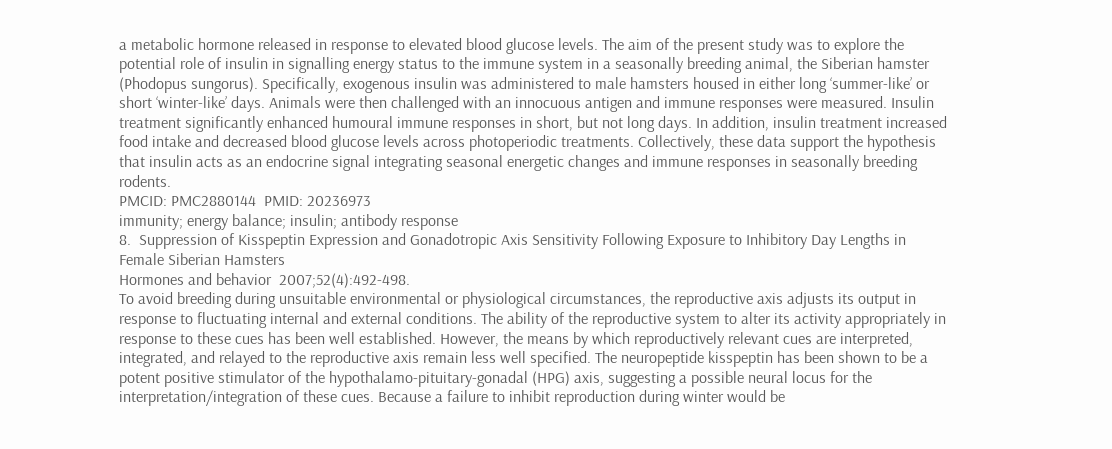a metabolic hormone released in response to elevated blood glucose levels. The aim of the present study was to explore the potential role of insulin in signalling energy status to the immune system in a seasonally breeding animal, the Siberian hamster (Phodopus sungorus). Specifically, exogenous insulin was administered to male hamsters housed in either long ‘summer-like’ or short ‘winter-like’ days. Animals were then challenged with an innocuous antigen and immune responses were measured. Insulin treatment significantly enhanced humoural immune responses in short, but not long days. In addition, insulin treatment increased food intake and decreased blood glucose levels across photoperiodic treatments. Collectively, these data support the hypothesis that insulin acts as an endocrine signal integrating seasonal energetic changes and immune responses in seasonally breeding rodents.
PMCID: PMC2880144  PMID: 20236973
immunity; energy balance; insulin; antibody response
8.  Suppression of Kisspeptin Expression and Gonadotropic Axis Sensitivity Following Exposure to Inhibitory Day Lengths in Female Siberian Hamsters
Hormones and behavior  2007;52(4):492-498.
To avoid breeding during unsuitable environmental or physiological circumstances, the reproductive axis adjusts its output in response to fluctuating internal and external conditions. The ability of the reproductive system to alter its activity appropriately in response to these cues has been well established. However, the means by which reproductively relevant cues are interpreted, integrated, and relayed to the reproductive axis remain less well specified. The neuropeptide kisspeptin has been shown to be a potent positive stimulator of the hypothalamo-pituitary-gonadal (HPG) axis, suggesting a possible neural locus for the interpretation/integration of these cues. Because a failure to inhibit reproduction during winter would be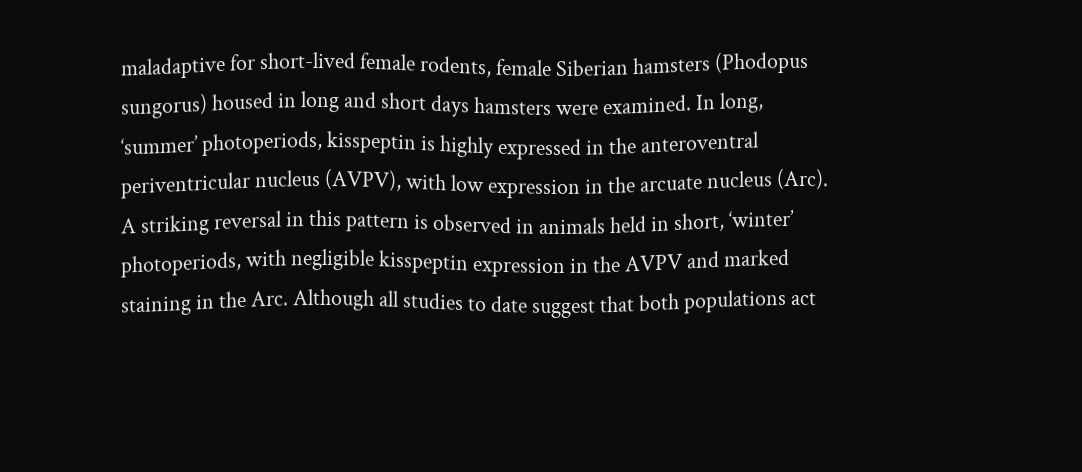maladaptive for short-lived female rodents, female Siberian hamsters (Phodopus sungorus) housed in long and short days hamsters were examined. In long, ‘summer’ photoperiods, kisspeptin is highly expressed in the anteroventral periventricular nucleus (AVPV), with low expression in the arcuate nucleus (Arc). A striking reversal in this pattern is observed in animals held in short, ‘winter’ photoperiods, with negligible kisspeptin expression in the AVPV and marked staining in the Arc. Although all studies to date suggest that both populations act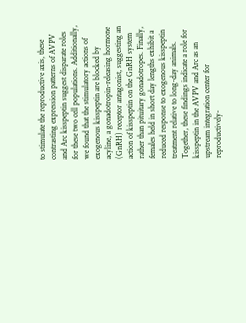to stimulate the reproductive axis, these contrasting expression patterns of AVPV and Arc kisspeptin suggest disparate roles for these two cell populations. Additionally, we found that the stimulatory actions of exogenous kisspeptin are blocked by acyline, a gonadotropin-releasing hormone (GnRH) receptor antagonist, suggesting an action of kisspeptin on the GnRH system rather than pituitary gonadotropes. Finally, females held in short day lengths exhibit a reduced response to exogenous kisspeptin treatment relative to long-day animals. Together, these findings indicate a role for kisspeptin in the AVPV and Arc as an upstream integration center for reproductively-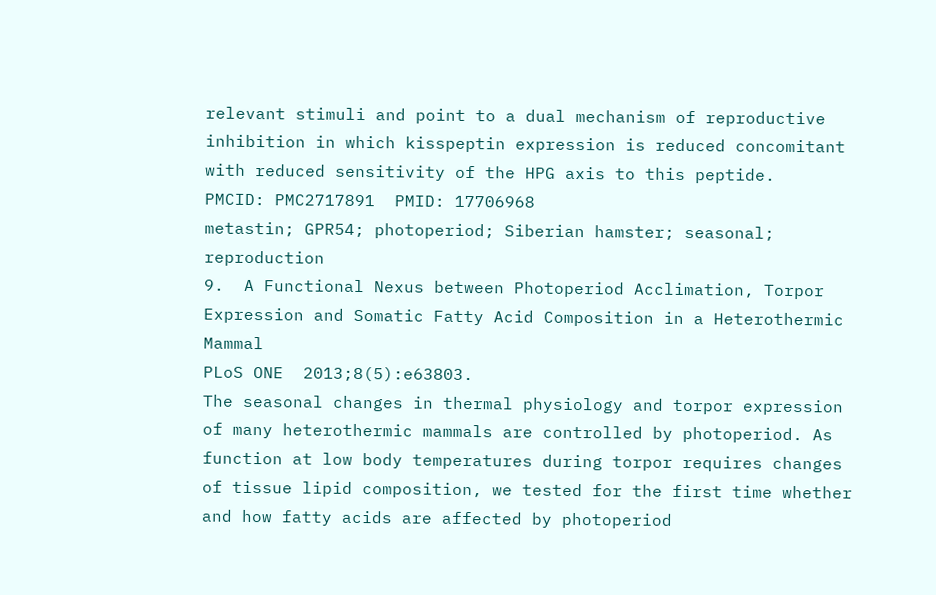relevant stimuli and point to a dual mechanism of reproductive inhibition in which kisspeptin expression is reduced concomitant with reduced sensitivity of the HPG axis to this peptide.
PMCID: PMC2717891  PMID: 17706968
metastin; GPR54; photoperiod; Siberian hamster; seasonal; reproduction
9.  A Functional Nexus between Photoperiod Acclimation, Torpor Expression and Somatic Fatty Acid Composition in a Heterothermic Mammal
PLoS ONE  2013;8(5):e63803.
The seasonal changes in thermal physiology and torpor expression of many heterothermic mammals are controlled by photoperiod. As function at low body temperatures during torpor requires changes of tissue lipid composition, we tested for the first time whether and how fatty acids are affected by photoperiod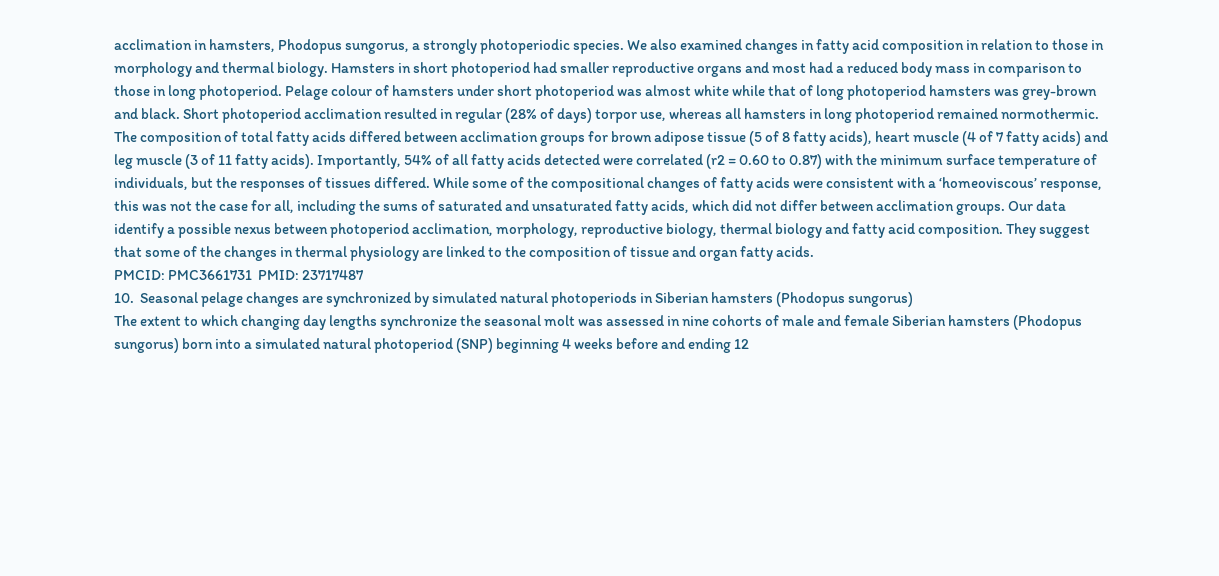acclimation in hamsters, Phodopus sungorus, a strongly photoperiodic species. We also examined changes in fatty acid composition in relation to those in morphology and thermal biology. Hamsters in short photoperiod had smaller reproductive organs and most had a reduced body mass in comparison to those in long photoperiod. Pelage colour of hamsters under short photoperiod was almost white while that of long photoperiod hamsters was grey-brown and black. Short photoperiod acclimation resulted in regular (28% of days) torpor use, whereas all hamsters in long photoperiod remained normothermic. The composition of total fatty acids differed between acclimation groups for brown adipose tissue (5 of 8 fatty acids), heart muscle (4 of 7 fatty acids) and leg muscle (3 of 11 fatty acids). Importantly, 54% of all fatty acids detected were correlated (r2 = 0.60 to 0.87) with the minimum surface temperature of individuals, but the responses of tissues differed. While some of the compositional changes of fatty acids were consistent with a ‘homeoviscous’ response, this was not the case for all, including the sums of saturated and unsaturated fatty acids, which did not differ between acclimation groups. Our data identify a possible nexus between photoperiod acclimation, morphology, reproductive biology, thermal biology and fatty acid composition. They suggest that some of the changes in thermal physiology are linked to the composition of tissue and organ fatty acids.
PMCID: PMC3661731  PMID: 23717487
10.  Seasonal pelage changes are synchronized by simulated natural photoperiods in Siberian hamsters (Phodopus sungorus)
The extent to which changing day lengths synchronize the seasonal molt was assessed in nine cohorts of male and female Siberian hamsters (Phodopus sungorus) born into a simulated natural photoperiod (SNP) beginning 4 weeks before and ending 12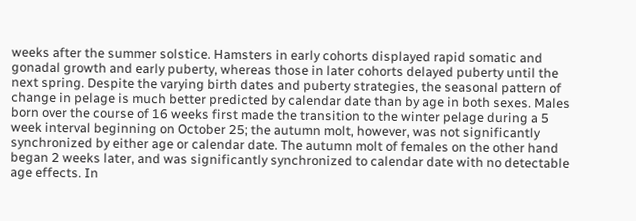weeks after the summer solstice. Hamsters in early cohorts displayed rapid somatic and gonadal growth and early puberty, whereas those in later cohorts delayed puberty until the next spring. Despite the varying birth dates and puberty strategies, the seasonal pattern of change in pelage is much better predicted by calendar date than by age in both sexes. Males born over the course of 16 weeks first made the transition to the winter pelage during a 5 week interval beginning on October 25; the autumn molt, however, was not significantly synchronized by either age or calendar date. The autumn molt of females on the other hand began 2 weeks later, and was significantly synchronized to calendar date with no detectable age effects. In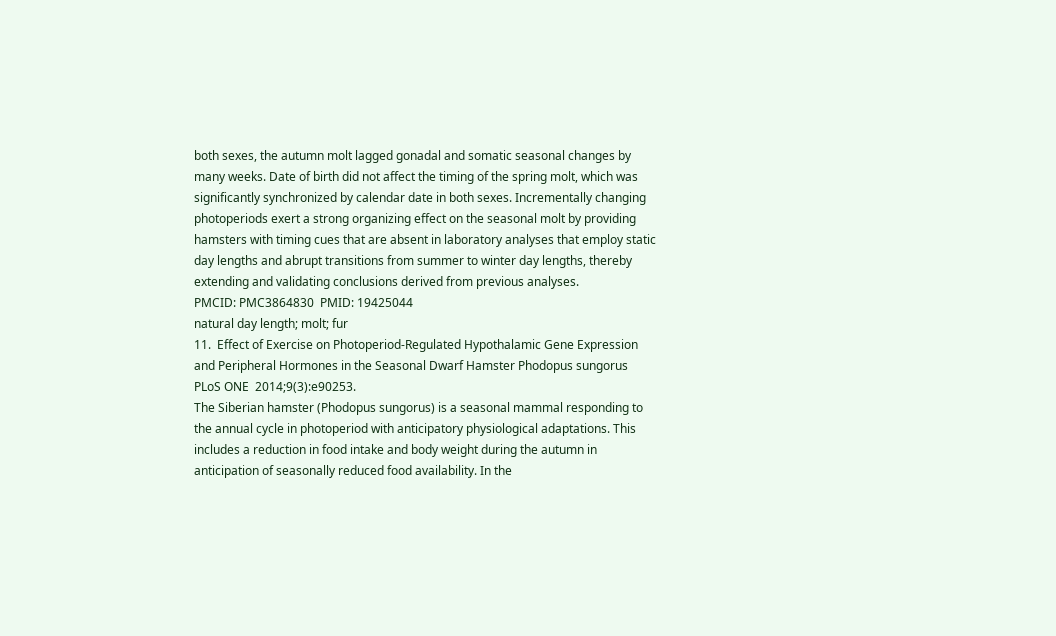both sexes, the autumn molt lagged gonadal and somatic seasonal changes by many weeks. Date of birth did not affect the timing of the spring molt, which was significantly synchronized by calendar date in both sexes. Incrementally changing photoperiods exert a strong organizing effect on the seasonal molt by providing hamsters with timing cues that are absent in laboratory analyses that employ static day lengths and abrupt transitions from summer to winter day lengths, thereby extending and validating conclusions derived from previous analyses.
PMCID: PMC3864830  PMID: 19425044
natural day length; molt; fur
11.  Effect of Exercise on Photoperiod-Regulated Hypothalamic Gene Expression and Peripheral Hormones in the Seasonal Dwarf Hamster Phodopus sungorus
PLoS ONE  2014;9(3):e90253.
The Siberian hamster (Phodopus sungorus) is a seasonal mammal responding to the annual cycle in photoperiod with anticipatory physiological adaptations. This includes a reduction in food intake and body weight during the autumn in anticipation of seasonally reduced food availability. In the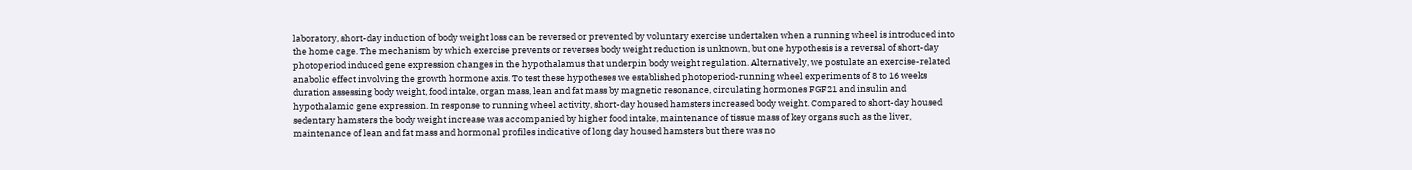laboratory, short-day induction of body weight loss can be reversed or prevented by voluntary exercise undertaken when a running wheel is introduced into the home cage. The mechanism by which exercise prevents or reverses body weight reduction is unknown, but one hypothesis is a reversal of short-day photoperiod induced gene expression changes in the hypothalamus that underpin body weight regulation. Alternatively, we postulate an exercise-related anabolic effect involving the growth hormone axis. To test these hypotheses we established photoperiod-running wheel experiments of 8 to 16 weeks duration assessing body weight, food intake, organ mass, lean and fat mass by magnetic resonance, circulating hormones FGF21 and insulin and hypothalamic gene expression. In response to running wheel activity, short-day housed hamsters increased body weight. Compared to short-day housed sedentary hamsters the body weight increase was accompanied by higher food intake, maintenance of tissue mass of key organs such as the liver, maintenance of lean and fat mass and hormonal profiles indicative of long day housed hamsters but there was no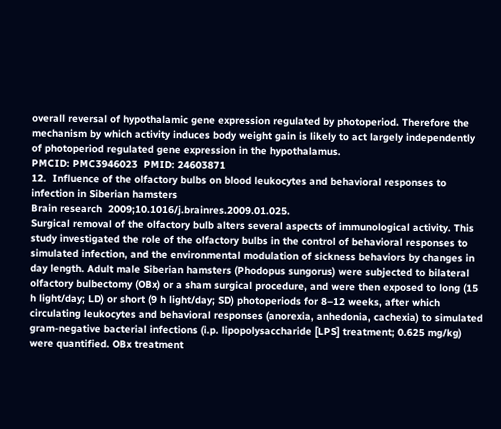overall reversal of hypothalamic gene expression regulated by photoperiod. Therefore the mechanism by which activity induces body weight gain is likely to act largely independently of photoperiod regulated gene expression in the hypothalamus.
PMCID: PMC3946023  PMID: 24603871
12.  Influence of the olfactory bulbs on blood leukocytes and behavioral responses to infection in Siberian hamsters
Brain research  2009;10.1016/j.brainres.2009.01.025.
Surgical removal of the olfactory bulb alters several aspects of immunological activity. This study investigated the role of the olfactory bulbs in the control of behavioral responses to simulated infection, and the environmental modulation of sickness behaviors by changes in day length. Adult male Siberian hamsters (Phodopus sungorus) were subjected to bilateral olfactory bulbectomy (OBx) or a sham surgical procedure, and were then exposed to long (15 h light/day; LD) or short (9 h light/day; SD) photoperiods for 8–12 weeks, after which circulating leukocytes and behavioral responses (anorexia, anhedonia, cachexia) to simulated gram-negative bacterial infections (i.p. lipopolysaccharide [LPS] treatment; 0.625 mg/kg) were quantified. OBx treatment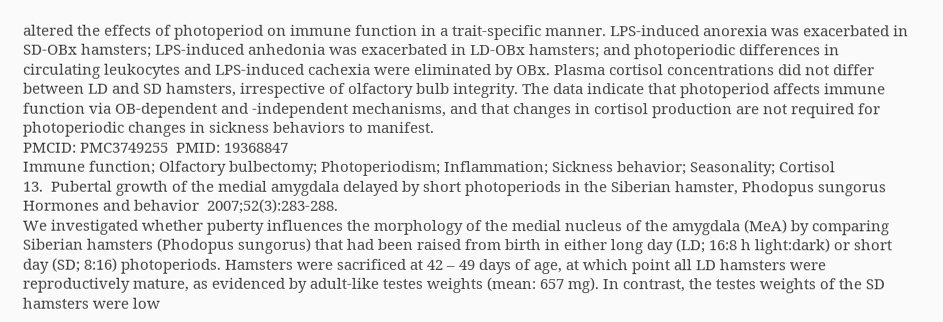altered the effects of photoperiod on immune function in a trait-specific manner. LPS-induced anorexia was exacerbated in SD-OBx hamsters; LPS-induced anhedonia was exacerbated in LD-OBx hamsters; and photoperiodic differences in circulating leukocytes and LPS-induced cachexia were eliminated by OBx. Plasma cortisol concentrations did not differ between LD and SD hamsters, irrespective of olfactory bulb integrity. The data indicate that photoperiod affects immune function via OB-dependent and -independent mechanisms, and that changes in cortisol production are not required for photoperiodic changes in sickness behaviors to manifest.
PMCID: PMC3749255  PMID: 19368847
Immune function; Olfactory bulbectomy; Photoperiodism; Inflammation; Sickness behavior; Seasonality; Cortisol
13.  Pubertal growth of the medial amygdala delayed by short photoperiods in the Siberian hamster, Phodopus sungorus
Hormones and behavior  2007;52(3):283-288.
We investigated whether puberty influences the morphology of the medial nucleus of the amygdala (MeA) by comparing Siberian hamsters (Phodopus sungorus) that had been raised from birth in either long day (LD; 16:8 h light:dark) or short day (SD; 8:16) photoperiods. Hamsters were sacrificed at 42 – 49 days of age, at which point all LD hamsters were reproductively mature, as evidenced by adult-like testes weights (mean: 657 mg). In contrast, the testes weights of the SD hamsters were low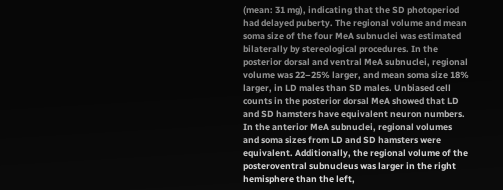(mean: 31 mg), indicating that the SD photoperiod had delayed puberty. The regional volume and mean soma size of the four MeA subnuclei was estimated bilaterally by stereological procedures. In the posterior dorsal and ventral MeA subnuclei, regional volume was 22–25% larger, and mean soma size 18% larger, in LD males than SD males. Unbiased cell counts in the posterior dorsal MeA showed that LD and SD hamsters have equivalent neuron numbers. In the anterior MeA subnuclei, regional volumes and soma sizes from LD and SD hamsters were equivalent. Additionally, the regional volume of the posteroventral subnucleus was larger in the right hemisphere than the left,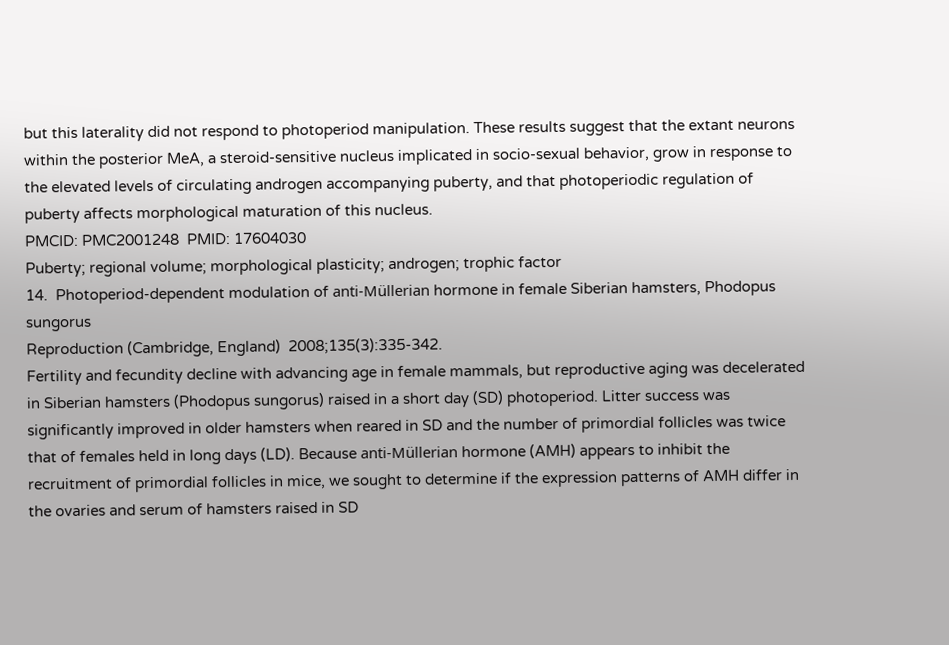but this laterality did not respond to photoperiod manipulation. These results suggest that the extant neurons within the posterior MeA, a steroid-sensitive nucleus implicated in socio-sexual behavior, grow in response to the elevated levels of circulating androgen accompanying puberty, and that photoperiodic regulation of puberty affects morphological maturation of this nucleus.
PMCID: PMC2001248  PMID: 17604030
Puberty; regional volume; morphological plasticity; androgen; trophic factor
14.  Photoperiod-dependent modulation of anti-Müllerian hormone in female Siberian hamsters, Phodopus sungorus
Reproduction (Cambridge, England)  2008;135(3):335-342.
Fertility and fecundity decline with advancing age in female mammals, but reproductive aging was decelerated in Siberian hamsters (Phodopus sungorus) raised in a short day (SD) photoperiod. Litter success was significantly improved in older hamsters when reared in SD and the number of primordial follicles was twice that of females held in long days (LD). Because anti-Müllerian hormone (AMH) appears to inhibit the recruitment of primordial follicles in mice, we sought to determine if the expression patterns of AMH differ in the ovaries and serum of hamsters raised in SD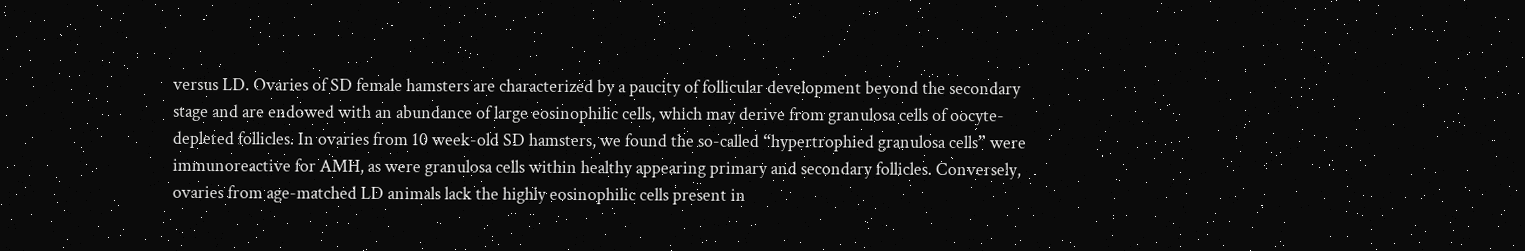versus LD. Ovaries of SD female hamsters are characterized by a paucity of follicular development beyond the secondary stage and are endowed with an abundance of large eosinophilic cells, which may derive from granulosa cells of oocyte-depleted follicles. In ovaries from 10 week-old SD hamsters, we found the so-called “hypertrophied granulosa cells” were immunoreactive for AMH, as were granulosa cells within healthy appearing primary and secondary follicles. Conversely, ovaries from age-matched LD animals lack the highly eosinophilic cells present in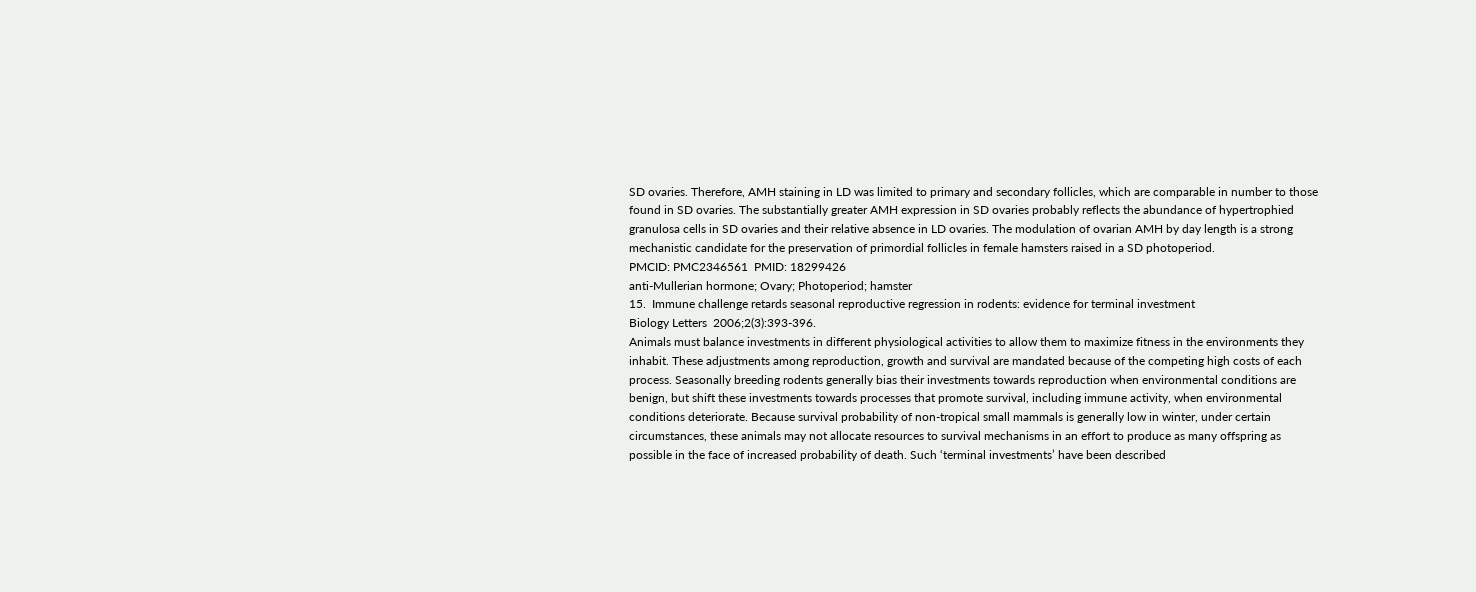SD ovaries. Therefore, AMH staining in LD was limited to primary and secondary follicles, which are comparable in number to those found in SD ovaries. The substantially greater AMH expression in SD ovaries probably reflects the abundance of hypertrophied granulosa cells in SD ovaries and their relative absence in LD ovaries. The modulation of ovarian AMH by day length is a strong mechanistic candidate for the preservation of primordial follicles in female hamsters raised in a SD photoperiod.
PMCID: PMC2346561  PMID: 18299426
anti-Mullerian hormone; Ovary; Photoperiod; hamster
15.  Immune challenge retards seasonal reproductive regression in rodents: evidence for terminal investment
Biology Letters  2006;2(3):393-396.
Animals must balance investments in different physiological activities to allow them to maximize fitness in the environments they inhabit. These adjustments among reproduction, growth and survival are mandated because of the competing high costs of each process. Seasonally breeding rodents generally bias their investments towards reproduction when environmental conditions are benign, but shift these investments towards processes that promote survival, including immune activity, when environmental conditions deteriorate. Because survival probability of non-tropical small mammals is generally low in winter, under certain circumstances, these animals may not allocate resources to survival mechanisms in an effort to produce as many offspring as possible in the face of increased probability of death. Such ‘terminal investments’ have been described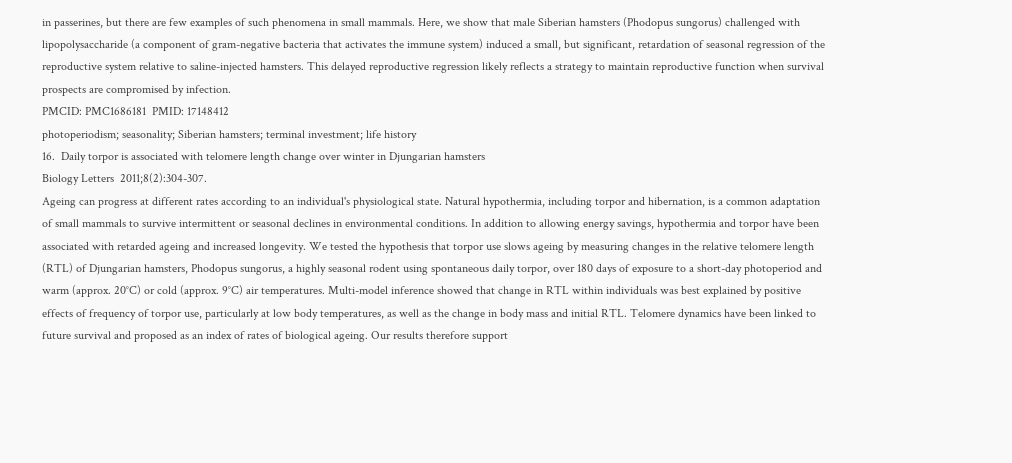in passerines, but there are few examples of such phenomena in small mammals. Here, we show that male Siberian hamsters (Phodopus sungorus) challenged with lipopolysaccharide (a component of gram-negative bacteria that activates the immune system) induced a small, but significant, retardation of seasonal regression of the reproductive system relative to saline-injected hamsters. This delayed reproductive regression likely reflects a strategy to maintain reproductive function when survival prospects are compromised by infection.
PMCID: PMC1686181  PMID: 17148412
photoperiodism; seasonality; Siberian hamsters; terminal investment; life history
16.  Daily torpor is associated with telomere length change over winter in Djungarian hamsters
Biology Letters  2011;8(2):304-307.
Ageing can progress at different rates according to an individual's physiological state. Natural hypothermia, including torpor and hibernation, is a common adaptation of small mammals to survive intermittent or seasonal declines in environmental conditions. In addition to allowing energy savings, hypothermia and torpor have been associated with retarded ageing and increased longevity. We tested the hypothesis that torpor use slows ageing by measuring changes in the relative telomere length (RTL) of Djungarian hamsters, Phodopus sungorus, a highly seasonal rodent using spontaneous daily torpor, over 180 days of exposure to a short-day photoperiod and warm (approx. 20°C) or cold (approx. 9°C) air temperatures. Multi-model inference showed that change in RTL within individuals was best explained by positive effects of frequency of torpor use, particularly at low body temperatures, as well as the change in body mass and initial RTL. Telomere dynamics have been linked to future survival and proposed as an index of rates of biological ageing. Our results therefore support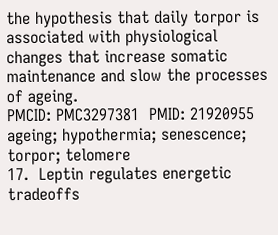the hypothesis that daily torpor is associated with physiological changes that increase somatic maintenance and slow the processes of ageing.
PMCID: PMC3297381  PMID: 21920955
ageing; hypothermia; senescence; torpor; telomere
17.  Leptin regulates energetic tradeoffs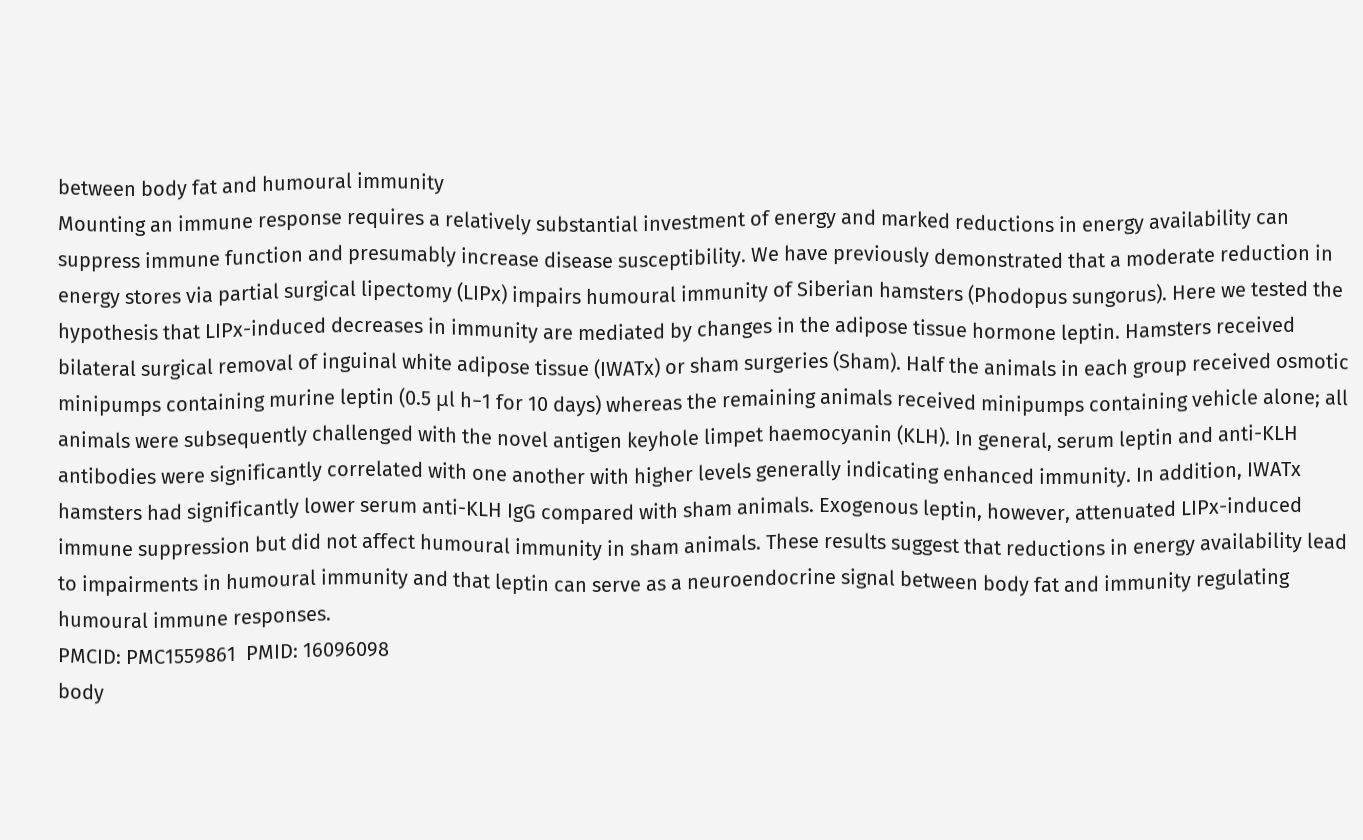between body fat and humoural immunity
Mounting an immune response requires a relatively substantial investment of energy and marked reductions in energy availability can suppress immune function and presumably increase disease susceptibility. We have previously demonstrated that a moderate reduction in energy stores via partial surgical lipectomy (LIPx) impairs humoural immunity of Siberian hamsters (Phodopus sungorus). Here we tested the hypothesis that LIPx-induced decreases in immunity are mediated by changes in the adipose tissue hormone leptin. Hamsters received bilateral surgical removal of inguinal white adipose tissue (IWATx) or sham surgeries (Sham). Half the animals in each group received osmotic minipumps containing murine leptin (0.5 μl h−1 for 10 days) whereas the remaining animals received minipumps containing vehicle alone; all animals were subsequently challenged with the novel antigen keyhole limpet haemocyanin (KLH). In general, serum leptin and anti-KLH antibodies were significantly correlated with one another with higher levels generally indicating enhanced immunity. In addition, IWATx hamsters had significantly lower serum anti-KLH IgG compared with sham animals. Exogenous leptin, however, attenuated LIPx-induced immune suppression but did not affect humoural immunity in sham animals. These results suggest that reductions in energy availability lead to impairments in humoural immunity and that leptin can serve as a neuroendocrine signal between body fat and immunity regulating humoural immune responses.
PMCID: PMC1559861  PMID: 16096098
body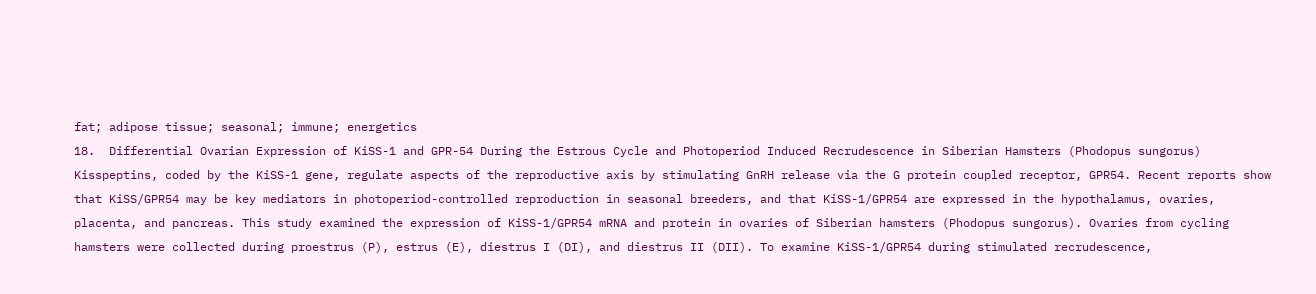fat; adipose tissue; seasonal; immune; energetics
18.  Differential Ovarian Expression of KiSS-1 and GPR-54 During the Estrous Cycle and Photoperiod Induced Recrudescence in Siberian Hamsters (Phodopus sungorus)
Kisspeptins, coded by the KiSS-1 gene, regulate aspects of the reproductive axis by stimulating GnRH release via the G protein coupled receptor, GPR54. Recent reports show that KiSS/GPR54 may be key mediators in photoperiod-controlled reproduction in seasonal breeders, and that KiSS-1/GPR54 are expressed in the hypothalamus, ovaries, placenta, and pancreas. This study examined the expression of KiSS-1/GPR54 mRNA and protein in ovaries of Siberian hamsters (Phodopus sungorus). Ovaries from cycling hamsters were collected during proestrus (P), estrus (E), diestrus I (DI), and diestrus II (DII). To examine KiSS-1/GPR54 during stimulated recrudescence,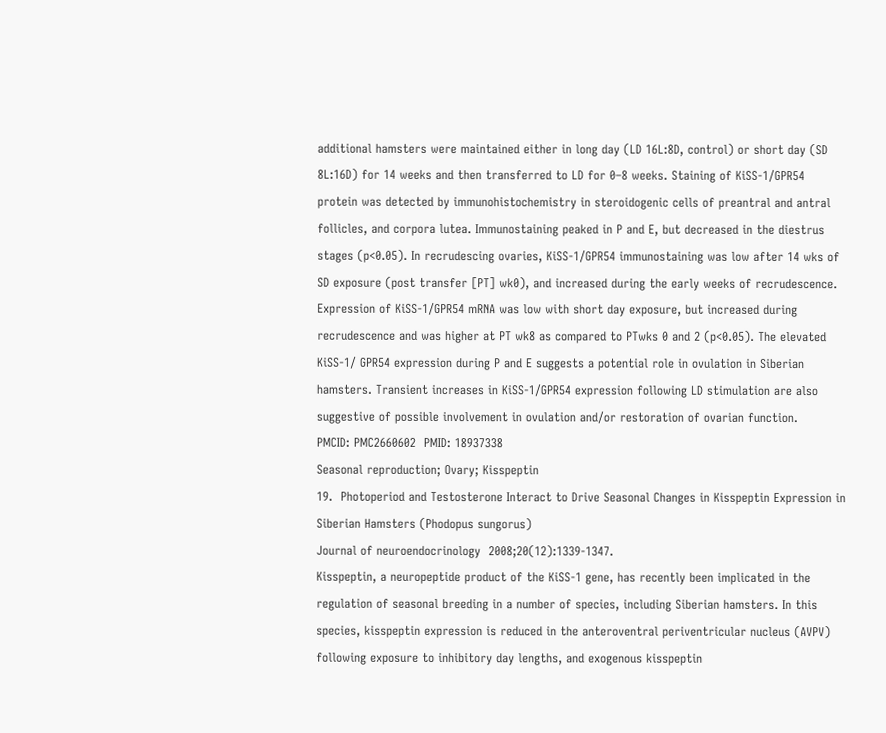additional hamsters were maintained either in long day (LD 16L:8D, control) or short day (SD 8L:16D) for 14 weeks and then transferred to LD for 0–8 weeks. Staining of KiSS-1/GPR54 protein was detected by immunohistochemistry in steroidogenic cells of preantral and antral follicles, and corpora lutea. Immunostaining peaked in P and E, but decreased in the diestrus stages (p<0.05). In recrudescing ovaries, KiSS-1/GPR54 immunostaining was low after 14 wks of SD exposure (post transfer [PT] wk0), and increased during the early weeks of recrudescence. Expression of KiSS-1/GPR54 mRNA was low with short day exposure, but increased during recrudescence and was higher at PT wk8 as compared to PTwks 0 and 2 (p<0.05). The elevated KiSS-1/ GPR54 expression during P and E suggests a potential role in ovulation in Siberian hamsters. Transient increases in KiSS-1/GPR54 expression following LD stimulation are also suggestive of possible involvement in ovulation and/or restoration of ovarian function.
PMCID: PMC2660602  PMID: 18937338
Seasonal reproduction; Ovary; Kisspeptin
19.  Photoperiod and Testosterone Interact to Drive Seasonal Changes in Kisspeptin Expression in Siberian Hamsters (Phodopus sungorus)
Journal of neuroendocrinology  2008;20(12):1339-1347.
Kisspeptin, a neuropeptide product of the KiSS-1 gene, has recently been implicated in the regulation of seasonal breeding in a number of species, including Siberian hamsters. In this species, kisspeptin expression is reduced in the anteroventral periventricular nucleus (AVPV) following exposure to inhibitory day lengths, and exogenous kisspeptin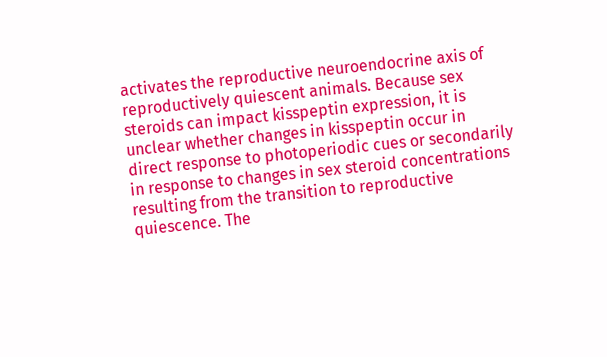activates the reproductive neuroendocrine axis of reproductively quiescent animals. Because sex steroids can impact kisspeptin expression, it is unclear whether changes in kisspeptin occur in direct response to photoperiodic cues or secondarily in response to changes in sex steroid concentrations resulting from the transition to reproductive quiescence. The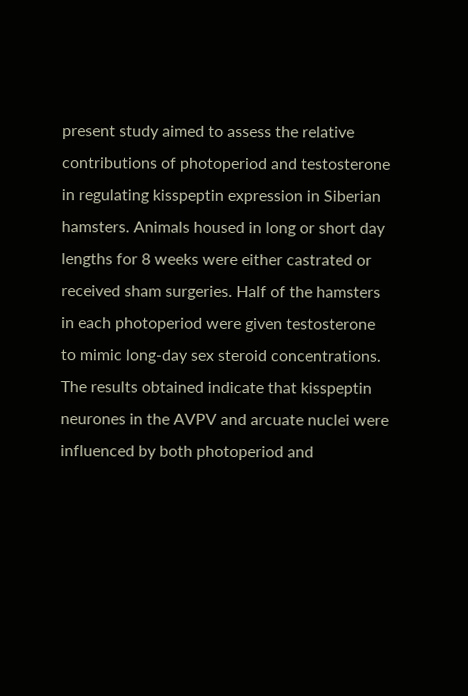present study aimed to assess the relative contributions of photoperiod and testosterone in regulating kisspeptin expression in Siberian hamsters. Animals housed in long or short day lengths for 8 weeks were either castrated or received sham surgeries. Half of the hamsters in each photoperiod were given testosterone to mimic long-day sex steroid concentrations. The results obtained indicate that kisspeptin neurones in the AVPV and arcuate nuclei were influenced by both photoperiod and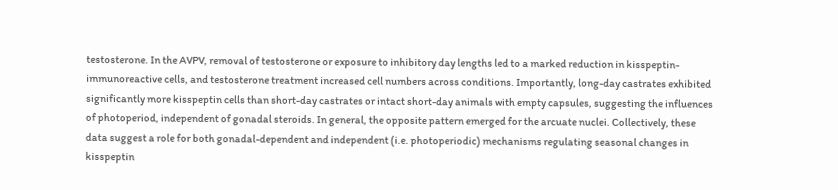testosterone. In the AVPV, removal of testosterone or exposure to inhibitory day lengths led to a marked reduction in kisspeptin-immunoreactive cells, and testosterone treatment increased cell numbers across conditions. Importantly, long-day castrates exhibited significantly more kisspeptin cells than short-day castrates or intact short-day animals with empty capsules, suggesting the influences of photoperiod, independent of gonadal steroids. In general, the opposite pattern emerged for the arcuate nuclei. Collectively, these data suggest a role for both gonadal-dependent and independent (i.e. photoperiodic) mechanisms regulating seasonal changes in kisspeptin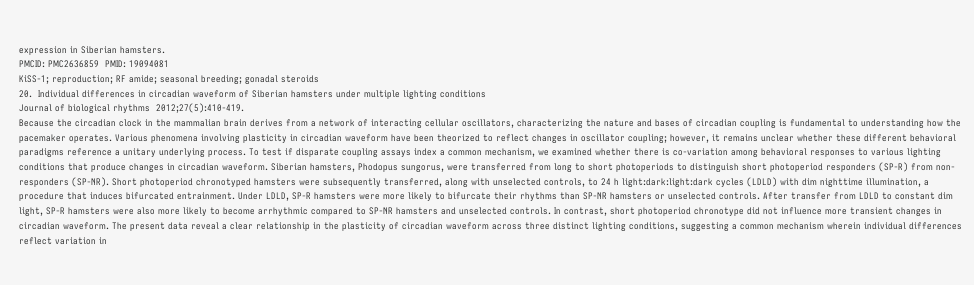expression in Siberian hamsters.
PMCID: PMC2636859  PMID: 19094081
KiSS-1; reproduction; RF amide; seasonal breeding; gonadal steroids
20.  Individual differences in circadian waveform of Siberian hamsters under multiple lighting conditions
Journal of biological rhythms  2012;27(5):410-419.
Because the circadian clock in the mammalian brain derives from a network of interacting cellular oscillators, characterizing the nature and bases of circadian coupling is fundamental to understanding how the pacemaker operates. Various phenomena involving plasticity in circadian waveform have been theorized to reflect changes in oscillator coupling; however, it remains unclear whether these different behavioral paradigms reference a unitary underlying process. To test if disparate coupling assays index a common mechanism, we examined whether there is co-variation among behavioral responses to various lighting conditions that produce changes in circadian waveform. Siberian hamsters, Phodopus sungorus, were transferred from long to short photoperiods to distinguish short photoperiod responders (SP-R) from non-responders (SP-NR). Short photoperiod chronotyped hamsters were subsequently transferred, along with unselected controls, to 24 h light:dark:light:dark cycles (LDLD) with dim nighttime illumination, a procedure that induces bifurcated entrainment. Under LDLD, SP-R hamsters were more likely to bifurcate their rhythms than SP-NR hamsters or unselected controls. After transfer from LDLD to constant dim light, SP-R hamsters were also more likely to become arrhythmic compared to SP-NR hamsters and unselected controls. In contrast, short photoperiod chronotype did not influence more transient changes in circadian waveform. The present data reveal a clear relationship in the plasticity of circadian waveform across three distinct lighting conditions, suggesting a common mechanism wherein individual differences reflect variation in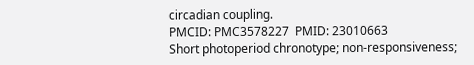circadian coupling.
PMCID: PMC3578227  PMID: 23010663
Short photoperiod chronotype; non-responsiveness;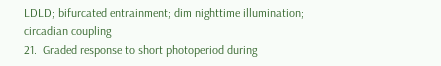LDLD; bifurcated entrainment; dim nighttime illumination; circadian coupling
21.  Graded response to short photoperiod during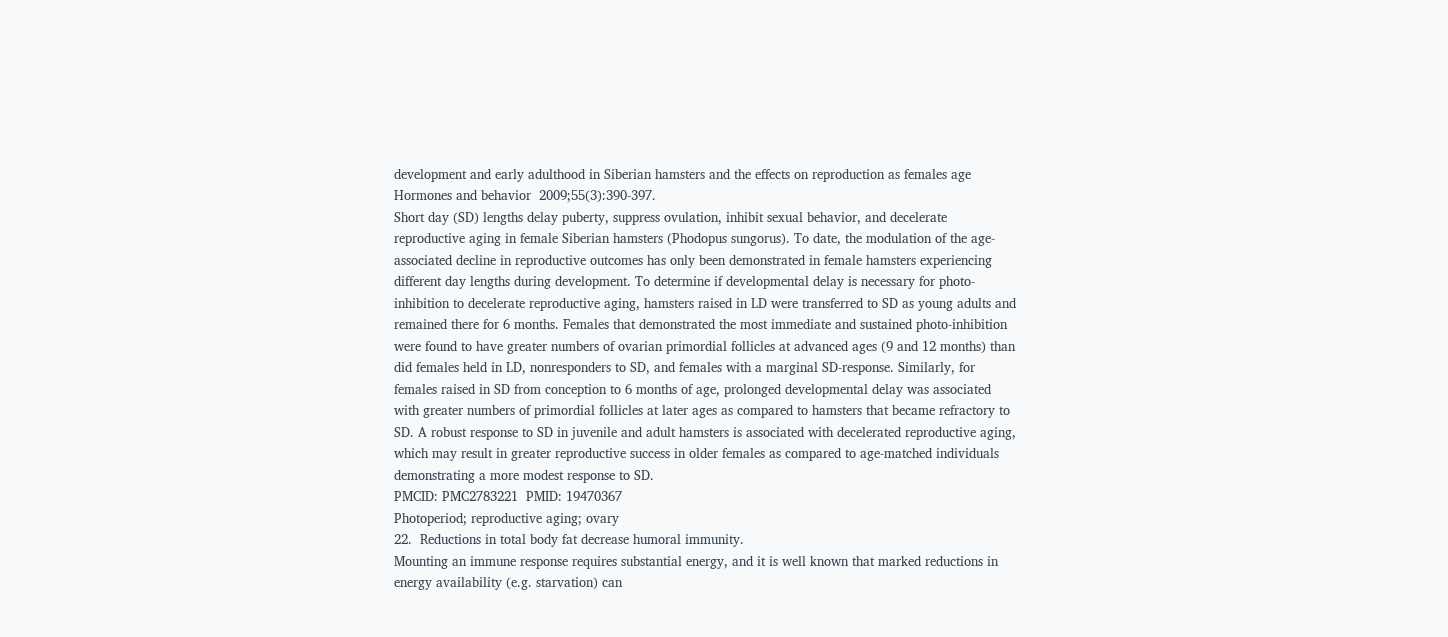development and early adulthood in Siberian hamsters and the effects on reproduction as females age
Hormones and behavior  2009;55(3):390-397.
Short day (SD) lengths delay puberty, suppress ovulation, inhibit sexual behavior, and decelerate reproductive aging in female Siberian hamsters (Phodopus sungorus). To date, the modulation of the age-associated decline in reproductive outcomes has only been demonstrated in female hamsters experiencing different day lengths during development. To determine if developmental delay is necessary for photo-inhibition to decelerate reproductive aging, hamsters raised in LD were transferred to SD as young adults and remained there for 6 months. Females that demonstrated the most immediate and sustained photo-inhibition were found to have greater numbers of ovarian primordial follicles at advanced ages (9 and 12 months) than did females held in LD, nonresponders to SD, and females with a marginal SD-response. Similarly, for females raised in SD from conception to 6 months of age, prolonged developmental delay was associated with greater numbers of primordial follicles at later ages as compared to hamsters that became refractory to SD. A robust response to SD in juvenile and adult hamsters is associated with decelerated reproductive aging, which may result in greater reproductive success in older females as compared to age-matched individuals demonstrating a more modest response to SD.
PMCID: PMC2783221  PMID: 19470367
Photoperiod; reproductive aging; ovary
22.  Reductions in total body fat decrease humoral immunity.
Mounting an immune response requires substantial energy, and it is well known that marked reductions in energy availability (e.g. starvation) can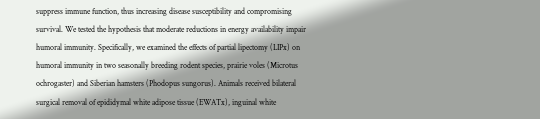suppress immune function, thus increasing disease susceptibility and compromising survival. We tested the hypothesis that moderate reductions in energy availability impair humoral immunity. Specifically, we examined the effects of partial lipectomy (LIPx) on humoral immunity in two seasonally breeding rodent species, prairie voles (Microtus ochrogaster) and Siberian hamsters (Phodopus sungorus). Animals received bilateral surgical removal of epididymal white adipose tissue (EWATx), inguinal white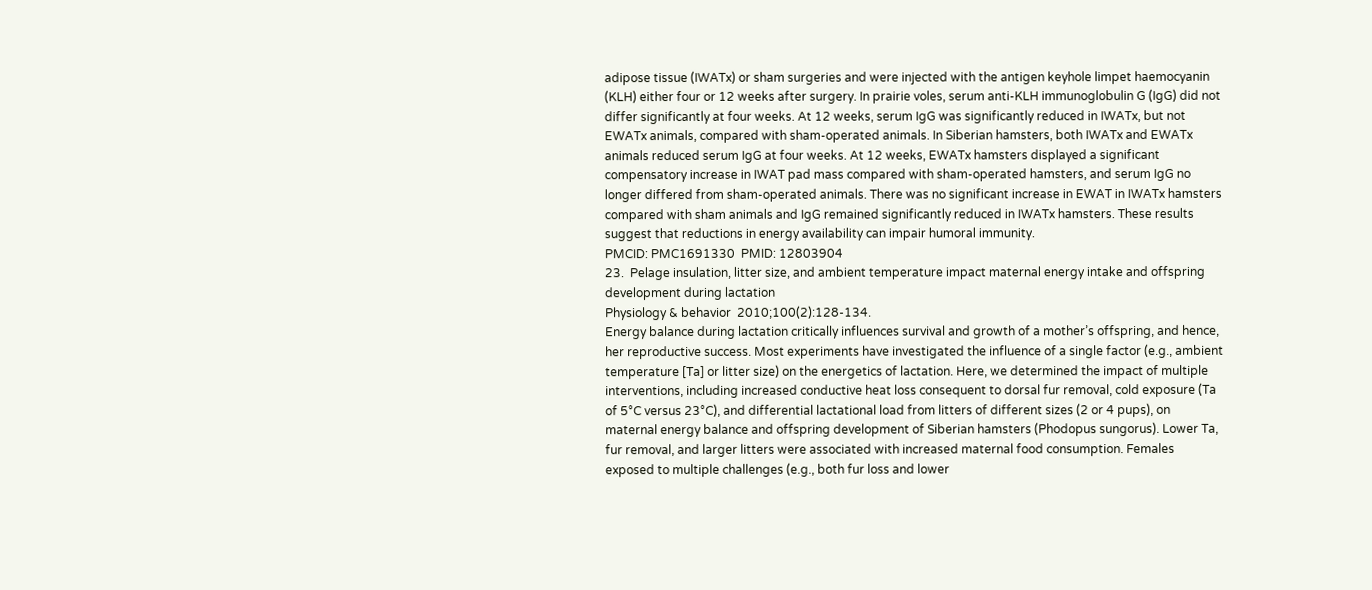adipose tissue (IWATx) or sham surgeries and were injected with the antigen keyhole limpet haemocyanin (KLH) either four or 12 weeks after surgery. In prairie voles, serum anti-KLH immunoglobulin G (IgG) did not differ significantly at four weeks. At 12 weeks, serum IgG was significantly reduced in IWATx, but not EWATx animals, compared with sham-operated animals. In Siberian hamsters, both IWATx and EWATx animals reduced serum IgG at four weeks. At 12 weeks, EWATx hamsters displayed a significant compensatory increase in IWAT pad mass compared with sham-operated hamsters, and serum IgG no longer differed from sham-operated animals. There was no significant increase in EWAT in IWATx hamsters compared with sham animals and IgG remained significantly reduced in IWATx hamsters. These results suggest that reductions in energy availability can impair humoral immunity.
PMCID: PMC1691330  PMID: 12803904
23.  Pelage insulation, litter size, and ambient temperature impact maternal energy intake and offspring development during lactation
Physiology & behavior  2010;100(2):128-134.
Energy balance during lactation critically influences survival and growth of a mother’s offspring, and hence, her reproductive success. Most experiments have investigated the influence of a single factor (e.g., ambient temperature [Ta] or litter size) on the energetics of lactation. Here, we determined the impact of multiple interventions, including increased conductive heat loss consequent to dorsal fur removal, cold exposure (Ta of 5°C versus 23°C), and differential lactational load from litters of different sizes (2 or 4 pups), on maternal energy balance and offspring development of Siberian hamsters (Phodopus sungorus). Lower Ta, fur removal, and larger litters were associated with increased maternal food consumption. Females exposed to multiple challenges (e.g., both fur loss and lower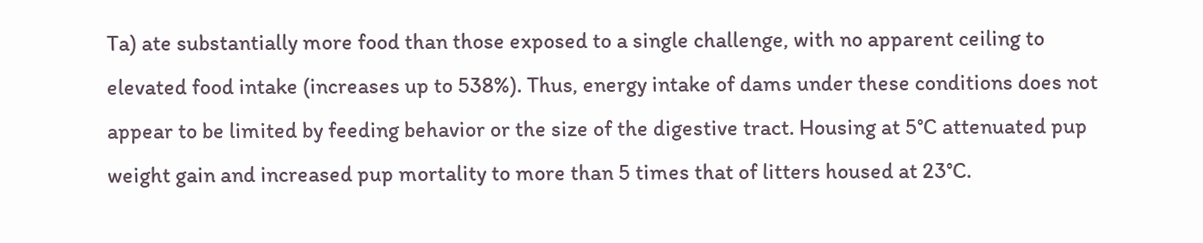Ta) ate substantially more food than those exposed to a single challenge, with no apparent ceiling to elevated food intake (increases up to 538%). Thus, energy intake of dams under these conditions does not appear to be limited by feeding behavior or the size of the digestive tract. Housing at 5°C attenuated pup weight gain and increased pup mortality to more than 5 times that of litters housed at 23°C.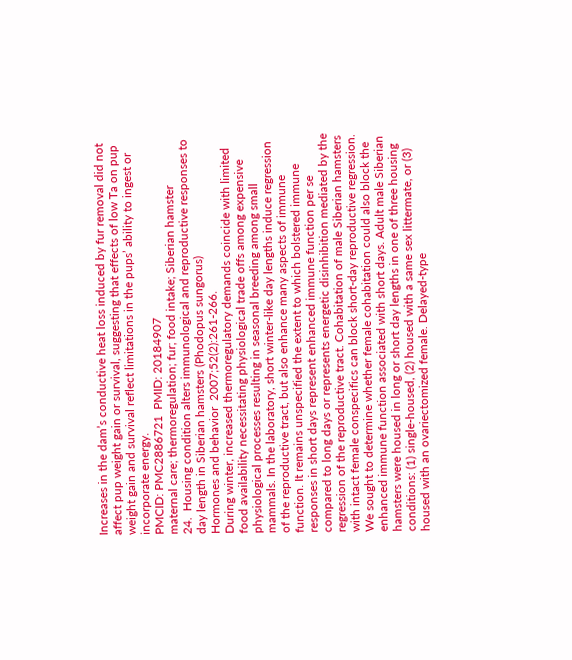Increases in the dam’s conductive heat loss induced by fur removal did not affect pup weight gain or survival, suggesting that effects of low Ta on pup weight gain and survival reflect limitations in the pups’ ability to ingest or incorporate energy.
PMCID: PMC2886721  PMID: 20184907
maternal care; thermoregulation; fur; food intake; Siberian hamster
24.  Housing condition alters immunological and reproductive responses to day length in Siberian hamsters (Phodopus sungorus)
Hormones and behavior  2007;52(2):261-266.
During winter, increased thermoregulatory demands coincide with limited food availability necessitating physiological trade offs among expensive physiological processes resulting in seasonal breeding among small mammals. In the laboratory, short winter-like day lengths induce regression of the reproductive tract, but also enhance many aspects of immune function. It remains unspecified the extent to which bolstered immune responses in short days represent enhanced immune function per se compared to long days or represents energetic disinhibition mediated by the regression of the reproductive tract. Cohabitation of male Siberian hamsters with intact female conspecifics can block short-day reproductive regression. We sought to determine whether female cohabitation could also block the enhanced immune function associated with short days. Adult male Siberian hamsters were housed in long or short day lengths in one of three housing conditions: (1) single-housed, (2) housed with a same sex littermate, or (3) housed with an ovariectomized female. Delayed-type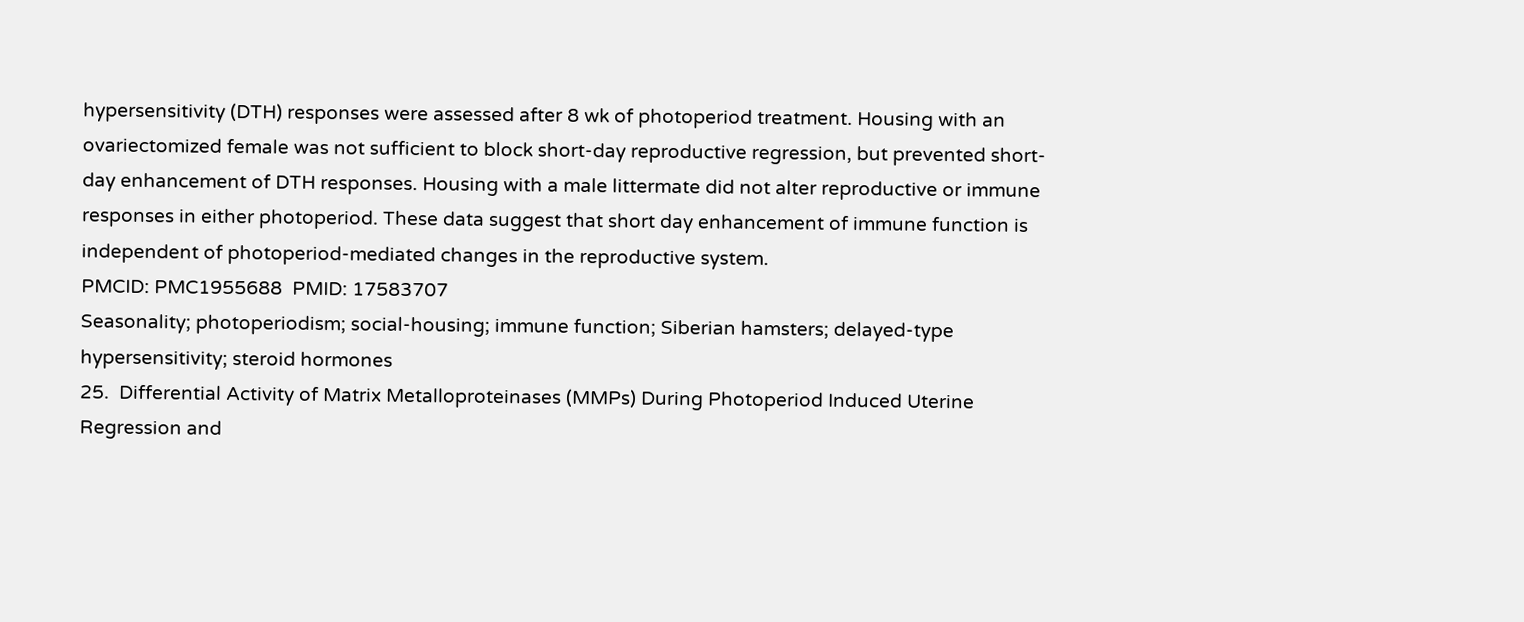hypersensitivity (DTH) responses were assessed after 8 wk of photoperiod treatment. Housing with an ovariectomized female was not sufficient to block short-day reproductive regression, but prevented short-day enhancement of DTH responses. Housing with a male littermate did not alter reproductive or immune responses in either photoperiod. These data suggest that short day enhancement of immune function is independent of photoperiod-mediated changes in the reproductive system.
PMCID: PMC1955688  PMID: 17583707
Seasonality; photoperiodism; social-housing; immune function; Siberian hamsters; delayed-type hypersensitivity; steroid hormones
25.  Differential Activity of Matrix Metalloproteinases (MMPs) During Photoperiod Induced Uterine Regression and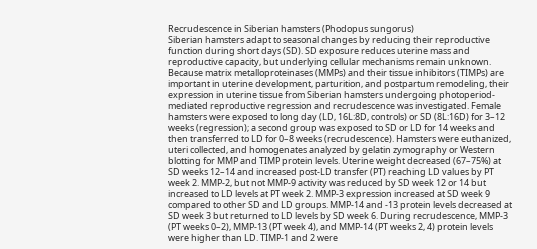Recrudescence in Siberian hamsters (Phodopus sungorus)
Siberian hamsters adapt to seasonal changes by reducing their reproductive function during short days (SD). SD exposure reduces uterine mass and reproductive capacity, but underlying cellular mechanisms remain unknown. Because matrix metalloproteinases (MMPs) and their tissue inhibitors (TIMPs) are important in uterine development, parturition, and postpartum remodeling, their expression in uterine tissue from Siberian hamsters undergoing photoperiod-mediated reproductive regression and recrudescence was investigated. Female hamsters were exposed to long day (LD, 16L:8D, controls) or SD (8L:16D) for 3–12 weeks (regression); a second group was exposed to SD or LD for 14 weeks and then transferred to LD for 0–8 weeks (recrudescence). Hamsters were euthanized, uteri collected, and homogenates analyzed by gelatin zymography or Western blotting for MMP and TIMP protein levels. Uterine weight decreased (67–75%) at SD weeks 12–14 and increased post-LD transfer (PT) reaching LD values by PT week 2. MMP-2, but not MMP-9 activity was reduced by SD week 12 or 14 but increased to LD levels at PT week 2. MMP-3 expression increased at SD week 9 compared to other SD and LD groups. MMP-14 and -13 protein levels decreased at SD week 3 but returned to LD levels by SD week 6. During recrudescence, MMP-3 (PT weeks 0–2), MMP-13 (PT week 4), and MMP-14 (PT weeks 2, 4) protein levels were higher than LD. TIMP-1 and 2 were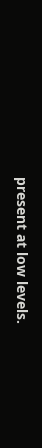present at low levels.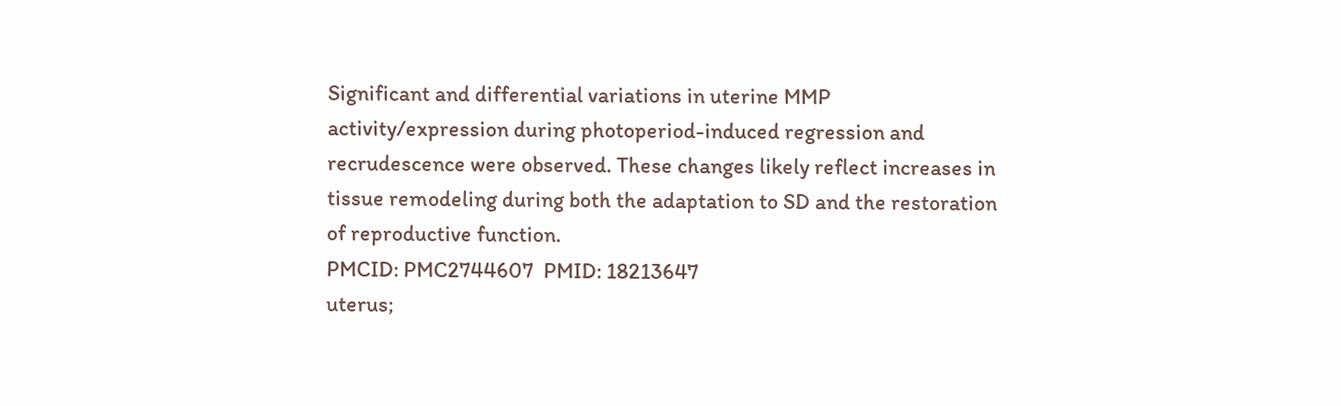Significant and differential variations in uterine MMP activity/expression during photoperiod-induced regression and recrudescence were observed. These changes likely reflect increases in tissue remodeling during both the adaptation to SD and the restoration of reproductive function.
PMCID: PMC2744607  PMID: 18213647
uterus;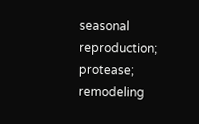seasonal reproduction; protease; remodeling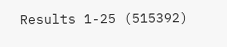Results 1-25 (515392)